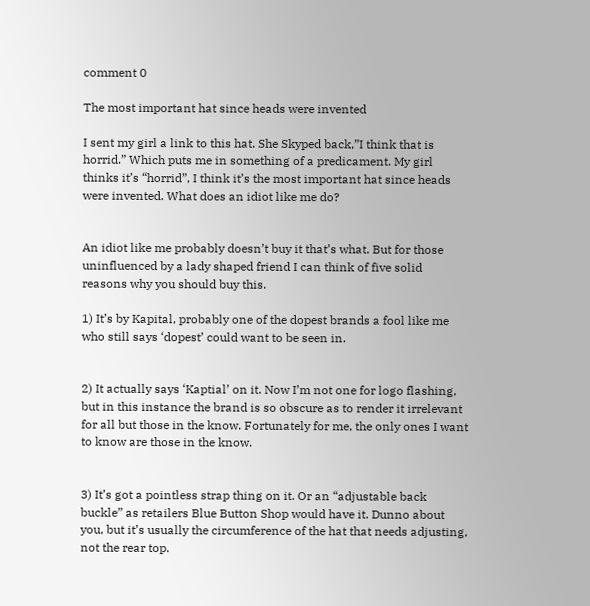comment 0

The most important hat since heads were invented

I sent my girl a link to this hat. She Skyped back,”I think that is horrid.” Which puts me in something of a predicament. My girl thinks it’s “horrid”, I think it’s the most important hat since heads were invented. What does an idiot like me do?


An idiot like me probably doesn’t buy it that’s what. But for those uninfluenced by a lady shaped friend I can think of five solid reasons why you should buy this.

1) It’s by Kapital, probably one of the dopest brands a fool like me who still says ‘dopest’ could want to be seen in.


2) It actually says ‘Kaptial’ on it. Now I’m not one for logo flashing, but in this instance the brand is so obscure as to render it irrelevant for all but those in the know. Fortunately for me, the only ones I want to know are those in the know.


3) It’s got a pointless strap thing on it. Or an “adjustable back buckle” as retailers Blue Button Shop would have it. Dunno about you, but it’s usually the circumference of the hat that needs adjusting, not the rear top.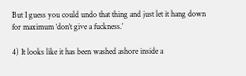But I guess you could undo that thing and just let it hang down for maximum ‘don’t give a fuckness.’

4) It looks like it has been washed ashore inside a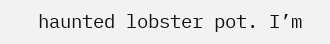haunted lobster pot. I’m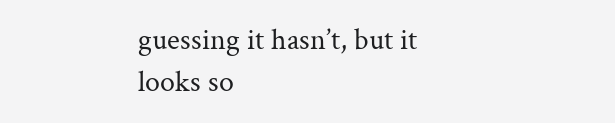guessing it hasn’t, but it looks so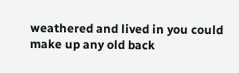weathered and lived in you could make up any old back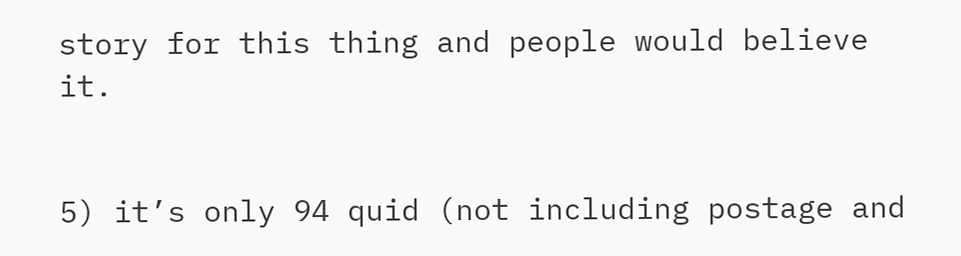story for this thing and people would believe it.


5) it’s only 94 quid (not including postage and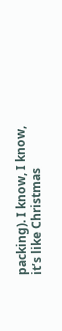packing). I know, I know, it’s like Christmas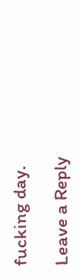fucking day.

Leave a Reply